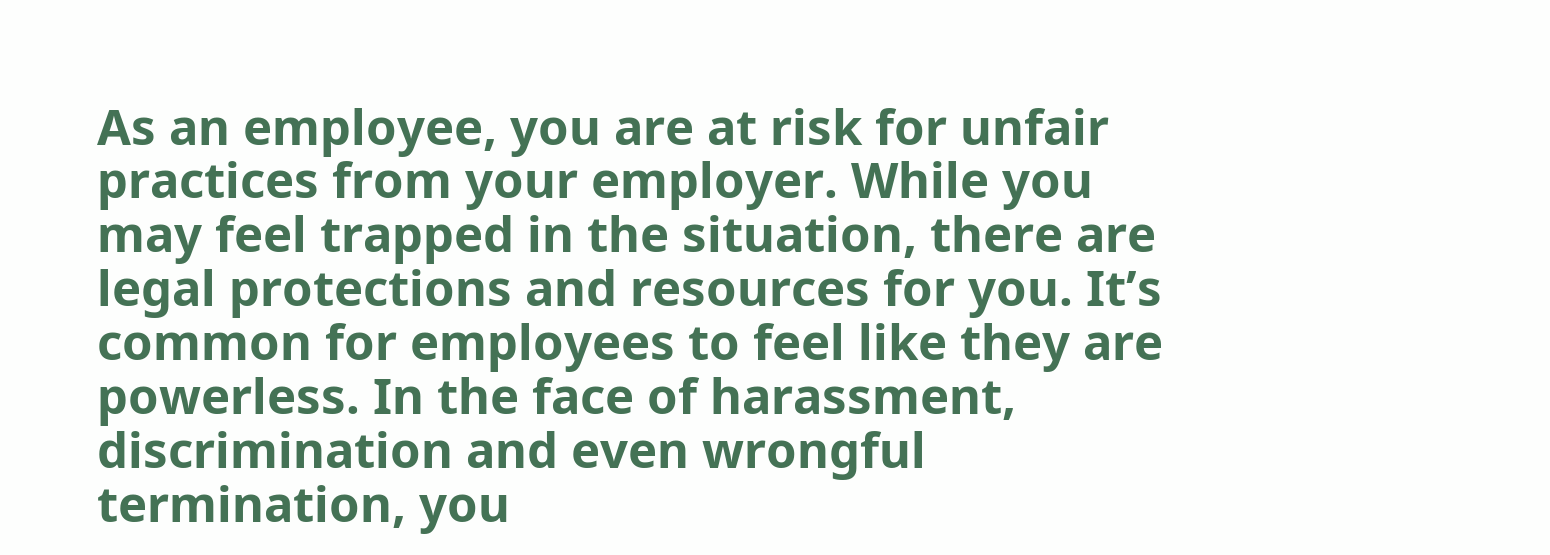As an employee, you are at risk for unfair practices from your employer. While you may feel trapped in the situation, there are legal protections and resources for you. It’s common for employees to feel like they are powerless. In the face of harassment, discrimination and even wrongful termination, you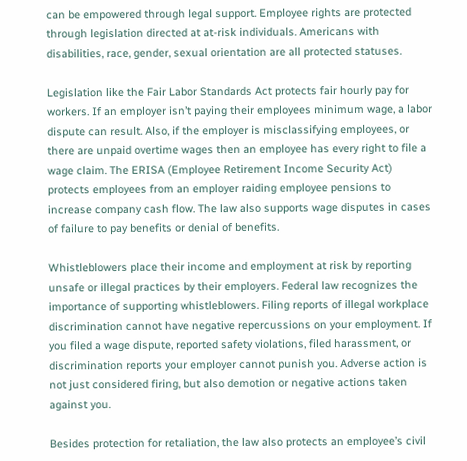can be empowered through legal support. Employee rights are protected through legislation directed at at-risk individuals. Americans with disabilities, race, gender, sexual orientation are all protected statuses.

Legislation like the Fair Labor Standards Act protects fair hourly pay for workers. If an employer isn’t paying their employees minimum wage, a labor dispute can result. Also, if the employer is misclassifying employees, or there are unpaid overtime wages then an employee has every right to file a wage claim. The ERISA (Employee Retirement Income Security Act) protects employees from an employer raiding employee pensions to increase company cash flow. The law also supports wage disputes in cases of failure to pay benefits or denial of benefits.

Whistleblowers place their income and employment at risk by reporting unsafe or illegal practices by their employers. Federal law recognizes the importance of supporting whistleblowers. Filing reports of illegal workplace discrimination cannot have negative repercussions on your employment. If you filed a wage dispute, reported safety violations, filed harassment, or discrimination reports your employer cannot punish you. Adverse action is not just considered firing, but also demotion or negative actions taken against you.

Besides protection for retaliation, the law also protects an employee’s civil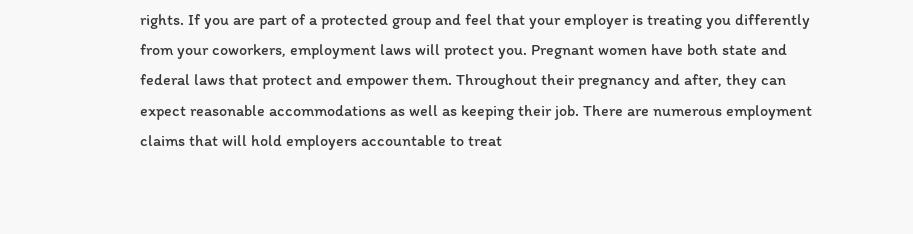rights. If you are part of a protected group and feel that your employer is treating you differently from your coworkers, employment laws will protect you. Pregnant women have both state and federal laws that protect and empower them. Throughout their pregnancy and after, they can expect reasonable accommodations as well as keeping their job. There are numerous employment claims that will hold employers accountable to treat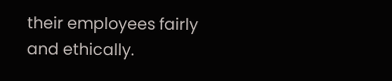their employees fairly and ethically.